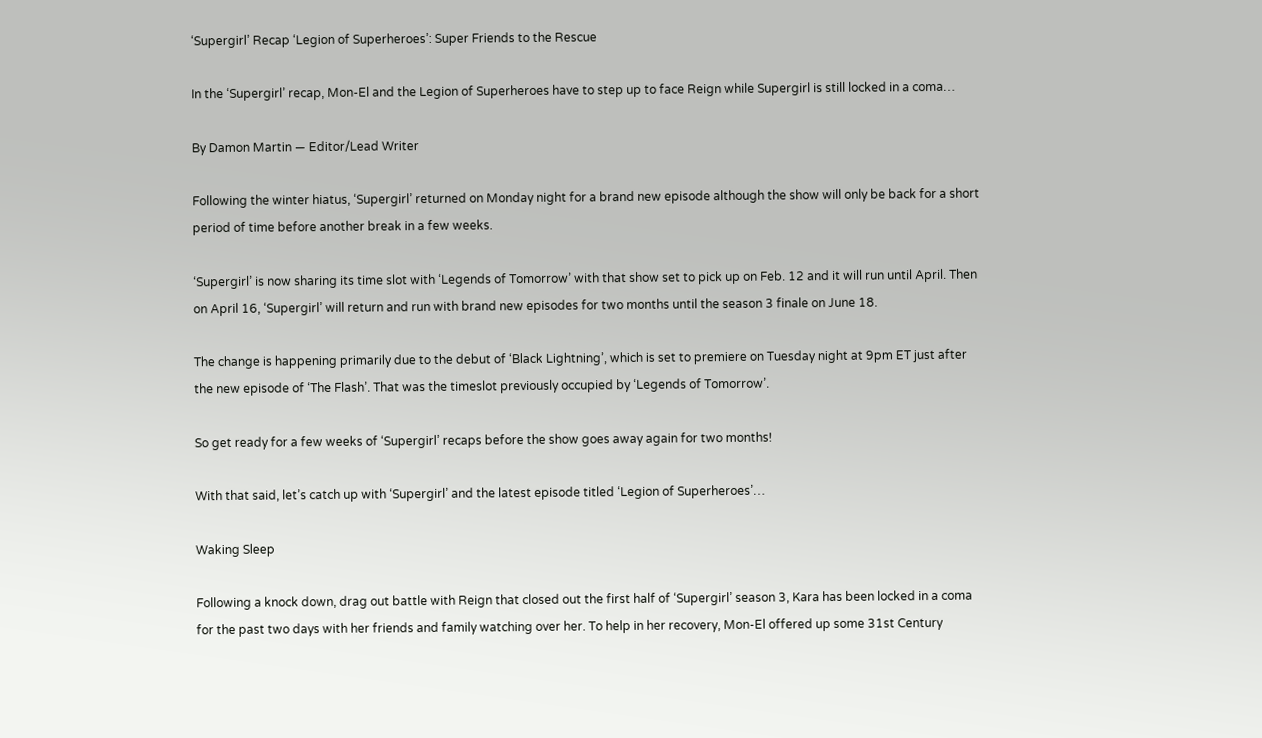‘Supergirl’ Recap ‘Legion of Superheroes’: Super Friends to the Rescue

In the ‘Supergirl’ recap, Mon-El and the Legion of Superheroes have to step up to face Reign while Supergirl is still locked in a coma…

By Damon Martin — Editor/Lead Writer

Following the winter hiatus, ‘Supergirl’ returned on Monday night for a brand new episode although the show will only be back for a short period of time before another break in a few weeks.

‘Supergirl’ is now sharing its time slot with ‘Legends of Tomorrow’ with that show set to pick up on Feb. 12 and it will run until April. Then on April 16, ‘Supergirl’ will return and run with brand new episodes for two months until the season 3 finale on June 18.

The change is happening primarily due to the debut of ‘Black Lightning’, which is set to premiere on Tuesday night at 9pm ET just after the new episode of ‘The Flash’. That was the timeslot previously occupied by ‘Legends of Tomorrow’.

So get ready for a few weeks of ‘Supergirl’ recaps before the show goes away again for two months!

With that said, let’s catch up with ‘Supergirl’ and the latest episode titled ‘Legion of Superheroes’…

Waking Sleep

Following a knock down, drag out battle with Reign that closed out the first half of ‘Supergirl’ season 3, Kara has been locked in a coma for the past two days with her friends and family watching over her. To help in her recovery, Mon-El offered up some 31st Century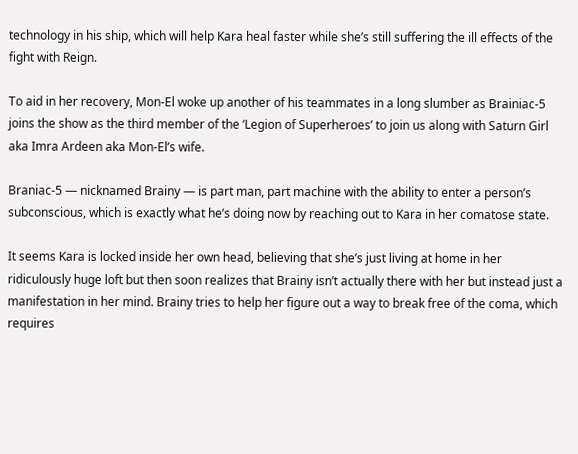technology in his ship, which will help Kara heal faster while she’s still suffering the ill effects of the fight with Reign.

To aid in her recovery, Mon-El woke up another of his teammates in a long slumber as Brainiac-5 joins the show as the third member of the ‘Legion of Superheroes’ to join us along with Saturn Girl aka Imra Ardeen aka Mon-El’s wife.

Braniac-5 — nicknamed Brainy — is part man, part machine with the ability to enter a person’s subconscious, which is exactly what he’s doing now by reaching out to Kara in her comatose state.

It seems Kara is locked inside her own head, believing that she’s just living at home in her ridiculously huge loft but then soon realizes that Brainy isn’t actually there with her but instead just a manifestation in her mind. Brainy tries to help her figure out a way to break free of the coma, which requires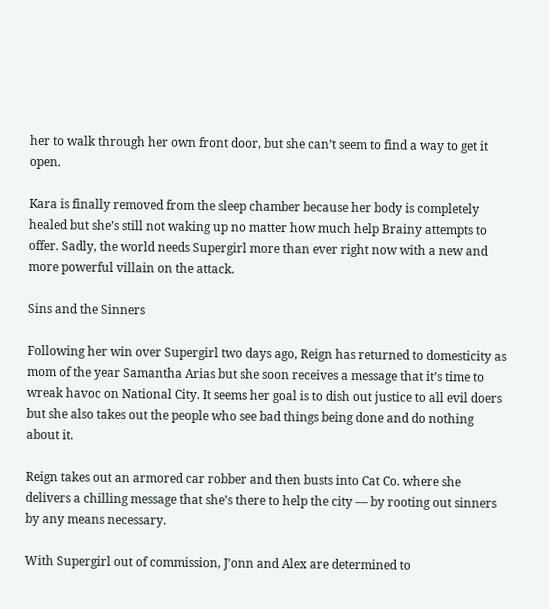her to walk through her own front door, but she can’t seem to find a way to get it open.

Kara is finally removed from the sleep chamber because her body is completely healed but she’s still not waking up no matter how much help Brainy attempts to offer. Sadly, the world needs Supergirl more than ever right now with a new and more powerful villain on the attack.

Sins and the Sinners

Following her win over Supergirl two days ago, Reign has returned to domesticity as mom of the year Samantha Arias but she soon receives a message that it’s time to wreak havoc on National City. It seems her goal is to dish out justice to all evil doers but she also takes out the people who see bad things being done and do nothing about it.

Reign takes out an armored car robber and then busts into Cat Co. where she delivers a chilling message that she’s there to help the city — by rooting out sinners by any means necessary.

With Supergirl out of commission, J’onn and Alex are determined to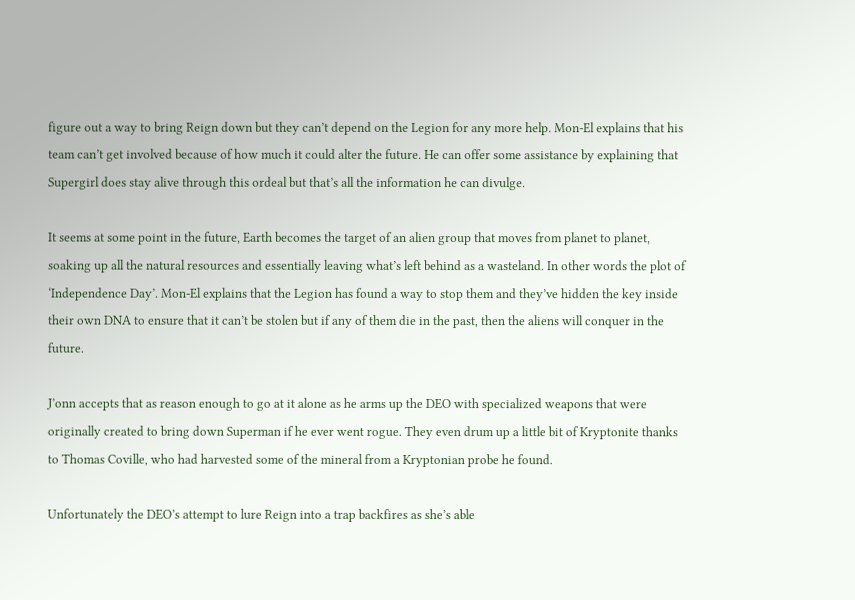figure out a way to bring Reign down but they can’t depend on the Legion for any more help. Mon-El explains that his team can’t get involved because of how much it could alter the future. He can offer some assistance by explaining that Supergirl does stay alive through this ordeal but that’s all the information he can divulge.

It seems at some point in the future, Earth becomes the target of an alien group that moves from planet to planet, soaking up all the natural resources and essentially leaving what’s left behind as a wasteland. In other words the plot of ‘Independence Day’. Mon-El explains that the Legion has found a way to stop them and they’ve hidden the key inside their own DNA to ensure that it can’t be stolen but if any of them die in the past, then the aliens will conquer in the future.

J’onn accepts that as reason enough to go at it alone as he arms up the DEO with specialized weapons that were originally created to bring down Superman if he ever went rogue. They even drum up a little bit of Kryptonite thanks to Thomas Coville, who had harvested some of the mineral from a Kryptonian probe he found.

Unfortunately the DEO’s attempt to lure Reign into a trap backfires as she’s able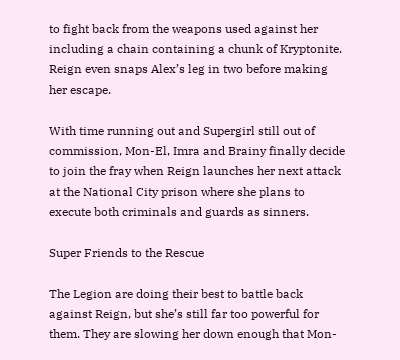to fight back from the weapons used against her including a chain containing a chunk of Kryptonite. Reign even snaps Alex’s leg in two before making her escape.

With time running out and Supergirl still out of commission, Mon-El, Imra and Brainy finally decide to join the fray when Reign launches her next attack at the National City prison where she plans to execute both criminals and guards as sinners.

Super Friends to the Rescue

The Legion are doing their best to battle back against Reign, but she’s still far too powerful for them. They are slowing her down enough that Mon-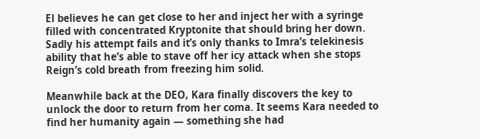El believes he can get close to her and inject her with a syringe filled with concentrated Kryptonite that should bring her down. Sadly his attempt fails and it’s only thanks to Imra’s telekinesis ability that he’s able to stave off her icy attack when she stops Reign’s cold breath from freezing him solid.

Meanwhile back at the DEO, Kara finally discovers the key to unlock the door to return from her coma. It seems Kara needed to find her humanity again — something she had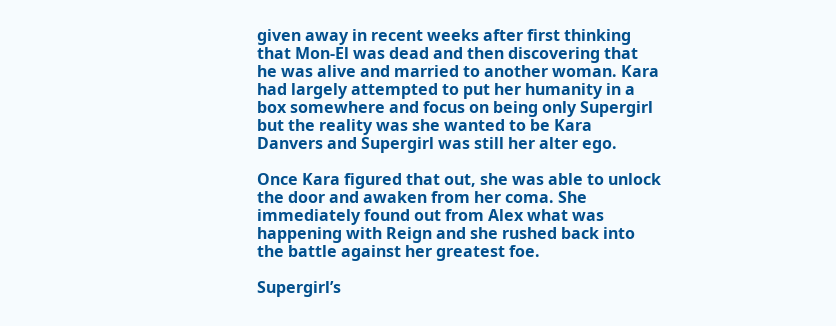given away in recent weeks after first thinking that Mon-El was dead and then discovering that he was alive and married to another woman. Kara had largely attempted to put her humanity in a box somewhere and focus on being only Supergirl but the reality was she wanted to be Kara Danvers and Supergirl was still her alter ego.

Once Kara figured that out, she was able to unlock the door and awaken from her coma. She immediately found out from Alex what was happening with Reign and she rushed back into the battle against her greatest foe.

Supergirl’s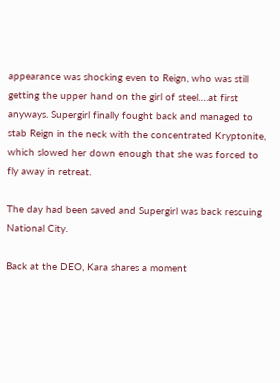appearance was shocking even to Reign, who was still getting the upper hand on the girl of steel….at first anyways. Supergirl finally fought back and managed to stab Reign in the neck with the concentrated Kryptonite, which slowed her down enough that she was forced to fly away in retreat.

The day had been saved and Supergirl was back rescuing National City.

Back at the DEO, Kara shares a moment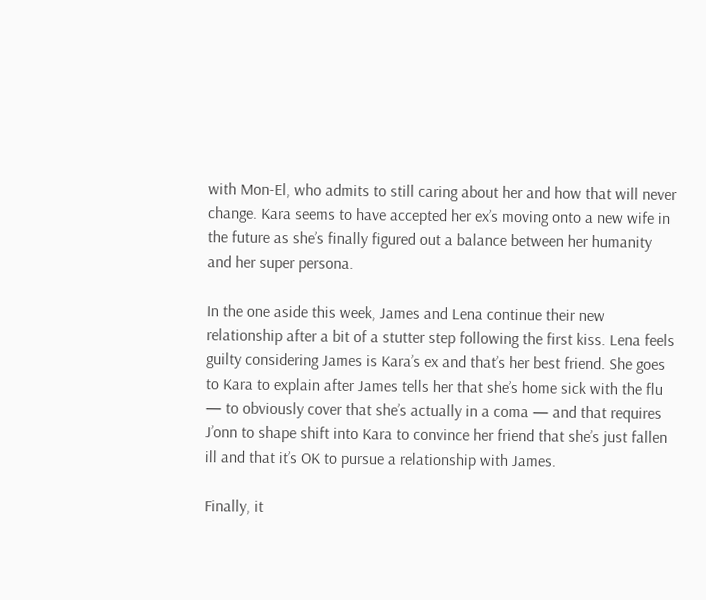with Mon-El, who admits to still caring about her and how that will never change. Kara seems to have accepted her ex’s moving onto a new wife in the future as she’s finally figured out a balance between her humanity and her super persona.

In the one aside this week, James and Lena continue their new relationship after a bit of a stutter step following the first kiss. Lena feels guilty considering James is Kara’s ex and that’s her best friend. She goes to Kara to explain after James tells her that she’s home sick with the flu — to obviously cover that she’s actually in a coma — and that requires J’onn to shape shift into Kara to convince her friend that she’s just fallen ill and that it’s OK to pursue a relationship with James.

Finally, it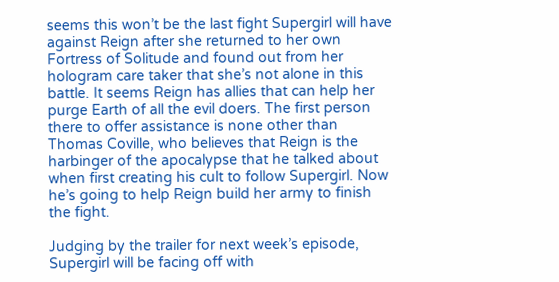seems this won’t be the last fight Supergirl will have against Reign after she returned to her own Fortress of Solitude and found out from her hologram care taker that she’s not alone in this battle. It seems Reign has allies that can help her purge Earth of all the evil doers. The first person there to offer assistance is none other than Thomas Coville, who believes that Reign is the harbinger of the apocalypse that he talked about when first creating his cult to follow Supergirl. Now he’s going to help Reign build her army to finish the fight.

Judging by the trailer for next week’s episode, Supergirl will be facing off with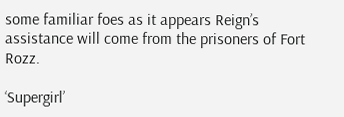some familiar foes as it appears Reign’s assistance will come from the prisoners of Fort Rozz.

‘Supergirl’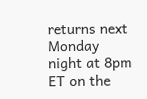returns next Monday night at 8pm ET on the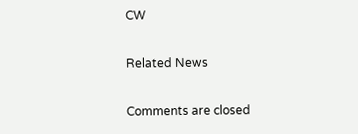CW

Related News

Comments are closed